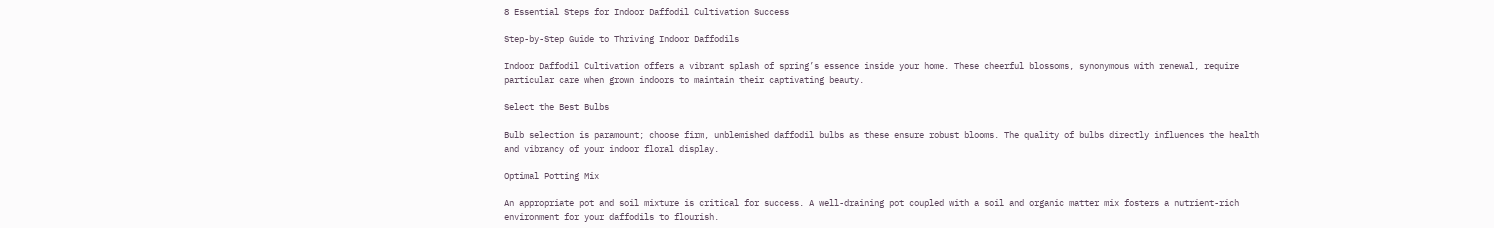8 Essential Steps for Indoor Daffodil Cultivation Success

Step-by-Step Guide to Thriving Indoor Daffodils

Indoor Daffodil Cultivation offers a vibrant splash of spring’s essence inside your home. These cheerful blossoms, synonymous with renewal, require particular care when grown indoors to maintain their captivating beauty.

Select the Best Bulbs

Bulb selection is paramount; choose firm, unblemished daffodil bulbs as these ensure robust blooms. The quality of bulbs directly influences the health and vibrancy of your indoor floral display.

Optimal Potting Mix

An appropriate pot and soil mixture is critical for success. A well-draining pot coupled with a soil and organic matter mix fosters a nutrient-rich environment for your daffodils to flourish.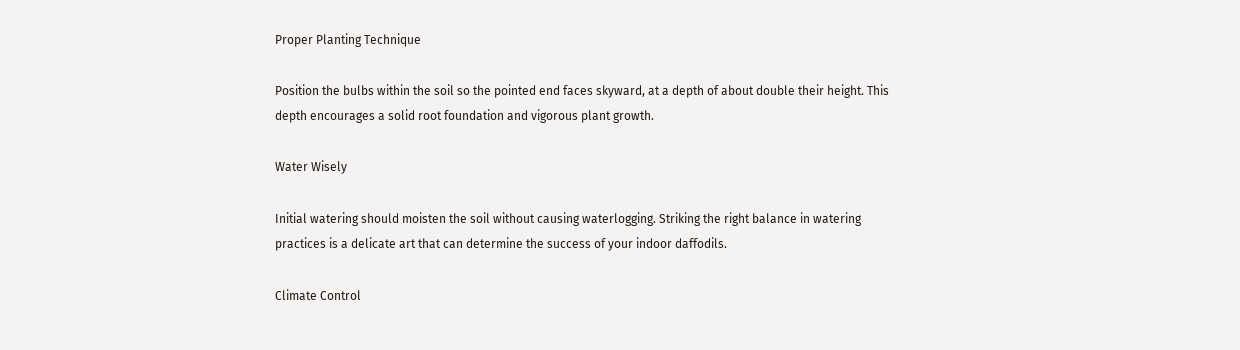Proper Planting Technique

Position the bulbs within the soil so the pointed end faces skyward, at a depth of about double their height. This depth encourages a solid root foundation and vigorous plant growth.

Water Wisely

Initial watering should moisten the soil without causing waterlogging. Striking the right balance in watering practices is a delicate art that can determine the success of your indoor daffodils.

Climate Control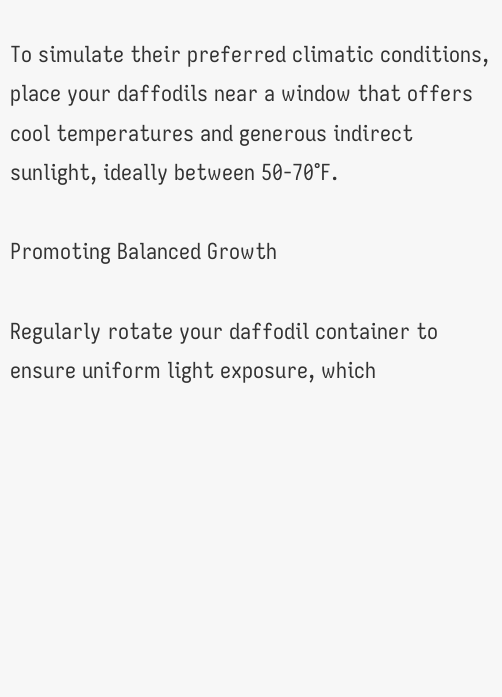To simulate their preferred climatic conditions, place your daffodils near a window that offers cool temperatures and generous indirect sunlight, ideally between 50-70°F.

Promoting Balanced Growth

Regularly rotate your daffodil container to ensure uniform light exposure, which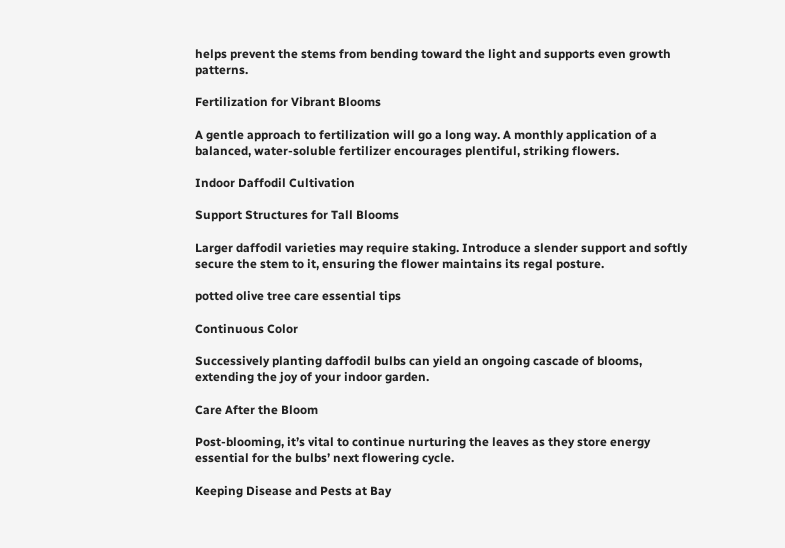helps prevent the stems from bending toward the light and supports even growth patterns.

Fertilization for Vibrant Blooms

A gentle approach to fertilization will go a long way. A monthly application of a balanced, water-soluble fertilizer encourages plentiful, striking flowers.

Indoor Daffodil Cultivation

Support Structures for Tall Blooms

Larger daffodil varieties may require staking. Introduce a slender support and softly secure the stem to it, ensuring the flower maintains its regal posture.

potted olive tree care essential tips

Continuous Color

Successively planting daffodil bulbs can yield an ongoing cascade of blooms, extending the joy of your indoor garden.

Care After the Bloom

Post-blooming, it’s vital to continue nurturing the leaves as they store energy essential for the bulbs’ next flowering cycle.

Keeping Disease and Pests at Bay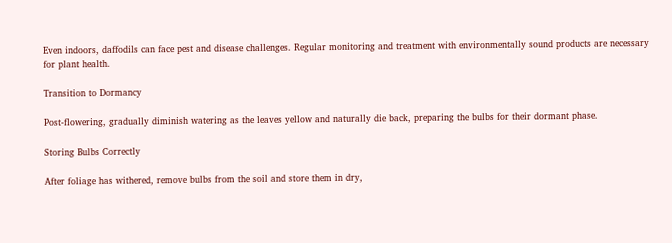Even indoors, daffodils can face pest and disease challenges. Regular monitoring and treatment with environmentally sound products are necessary for plant health.

Transition to Dormancy

Post-flowering, gradually diminish watering as the leaves yellow and naturally die back, preparing the bulbs for their dormant phase.

Storing Bulbs Correctly

After foliage has withered, remove bulbs from the soil and store them in dry,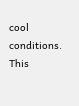cool conditions. This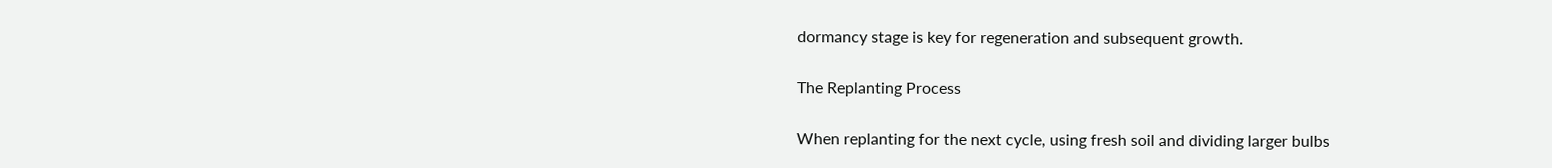dormancy stage is key for regeneration and subsequent growth.

The Replanting Process

When replanting for the next cycle, using fresh soil and dividing larger bulbs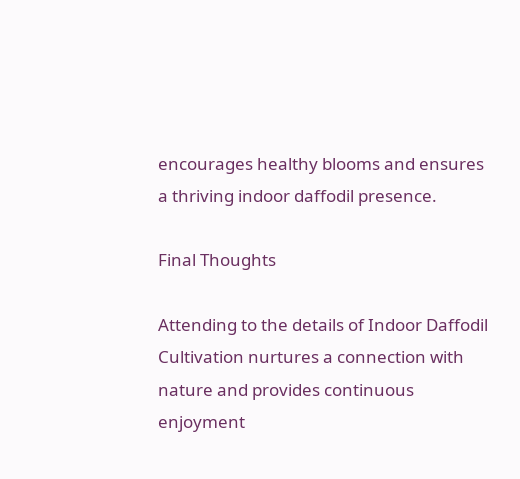encourages healthy blooms and ensures a thriving indoor daffodil presence.

Final Thoughts

Attending to the details of Indoor Daffodil Cultivation nurtures a connection with nature and provides continuous enjoyment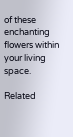of these enchanting flowers within your living space.

Related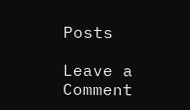Posts

Leave a Comment